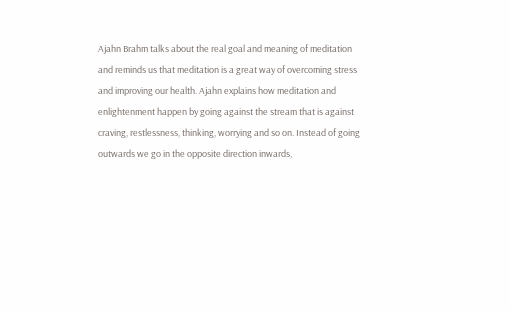Ajahn Brahm talks about the real goal and meaning of meditation and reminds us that meditation is a great way of overcoming stress and improving our health. Ajahn explains how meditation and enlightenment happen by going against the stream that is against craving, restlessness, thinking, worrying and so on. Instead of going outwards we go in the opposite direction inwards,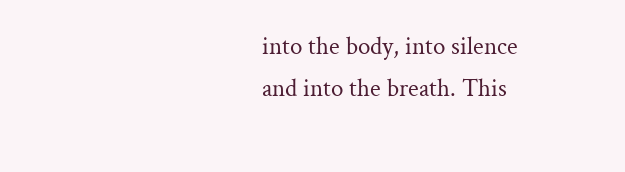into the body, into silence and into the breath. This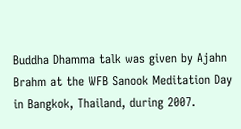Buddha Dhamma talk was given by Ajahn Brahm at the WFB Sanook Meditation Day in Bangkok, Thailand, during 2007.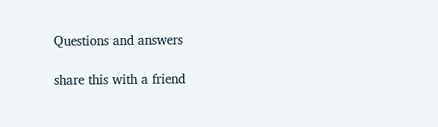Questions and answers

share this with a friend